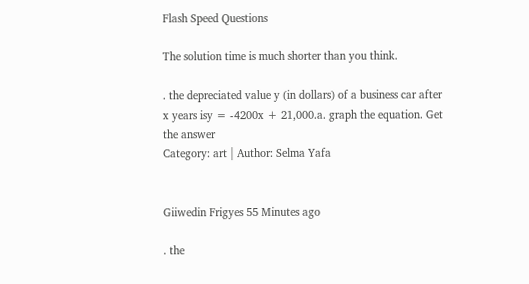Flash Speed Questions

The solution time is much shorter than you think.

. the depreciated value y (in dollars) of a business car after x years isy = -4200x + 21,000.a. graph the equation. Get the answer
Category: art | Author: Selma Yafa


Giiwedin Frigyes 55 Minutes ago

. the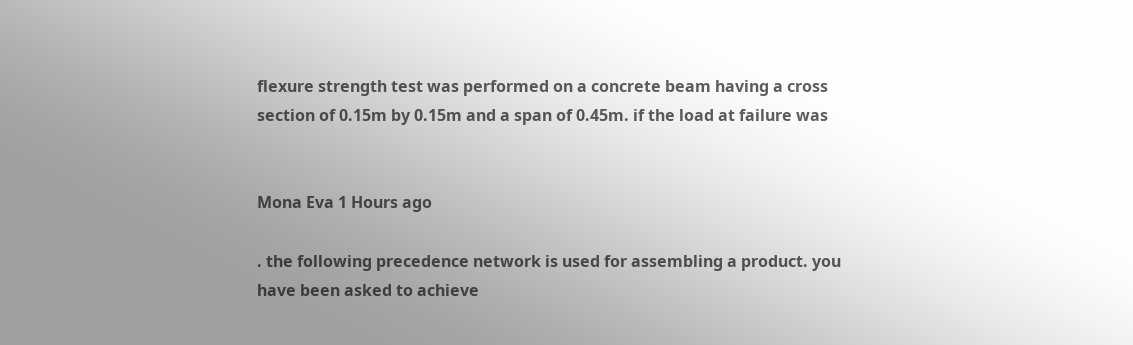flexure strength test was performed on a concrete beam having a cross section of 0.15m by 0.15m and a span of 0.45m. if the load at failure was


Mona Eva 1 Hours ago

. the following precedence network is used for assembling a product. you have been asked to achieve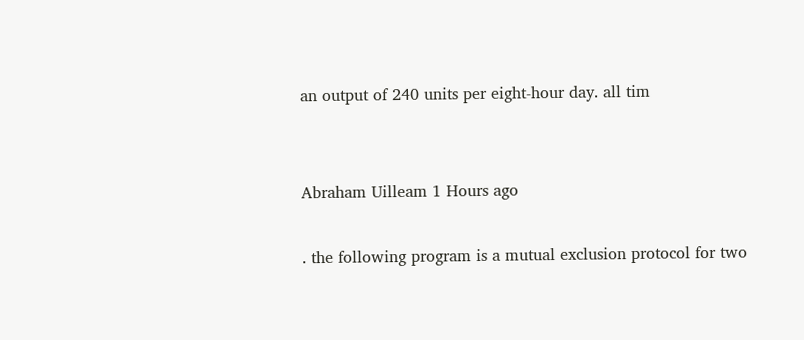an output of 240 units per eight-hour day. all tim


Abraham Uilleam 1 Hours ago

. the following program is a mutual exclusion protocol for two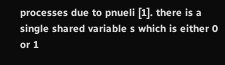processes due to pnueli [1]. there is a single shared variable s which is either 0 or 1